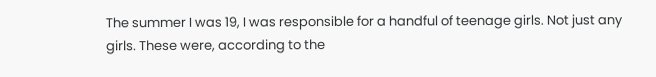The summer I was 19, I was responsible for a handful of teenage girls. Not just any girls. These were, according to the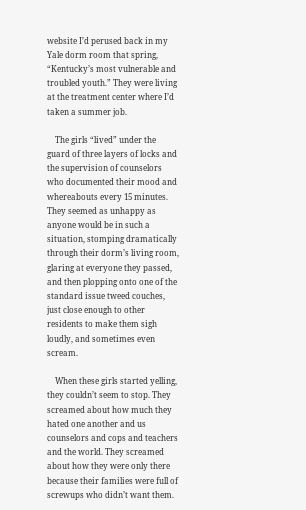website I’d perused back in my Yale dorm room that spring, “Kentucky’s most vulnerable and troubled youth.” They were living at the treatment center where I’d taken a summer job.

    The girls “lived” under the guard of three layers of locks and the supervision of counselors who documented their mood and whereabouts every 15 minutes. They seemed as unhappy as anyone would be in such a situation, stomping dramatically through their dorm’s living room, glaring at everyone they passed, and then plopping onto one of the standard issue tweed couches, just close enough to other residents to make them sigh loudly, and sometimes even scream.

    When these girls started yelling, they couldn’t seem to stop. They screamed about how much they hated one another and us counselors and cops and teachers and the world. They screamed about how they were only there because their families were full of screwups who didn’t want them.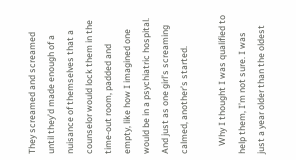They screamed and screamed until they’d made enough of a nuisance of themselves that a counselor would lock them in the time-out room, padded and empty, like how I imagined one would be in a psychiatric hospital. And just as one girl’s screaming calmed, another’s started.

    Why I thought I was qualified to help them, I’m not sure. I was just a year older than the oldest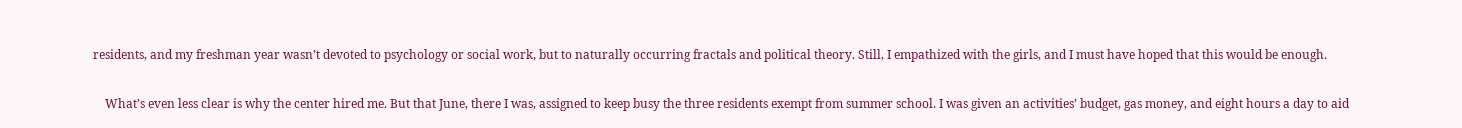residents, and my freshman year wasn’t devoted to psychology or social work, but to naturally occurring fractals and political theory. Still, I empathized with the girls, and I must have hoped that this would be enough.

    What’s even less clear is why the center hired me. But that June, there I was, assigned to keep busy the three residents exempt from summer school. I was given an activities’ budget, gas money, and eight hours a day to aid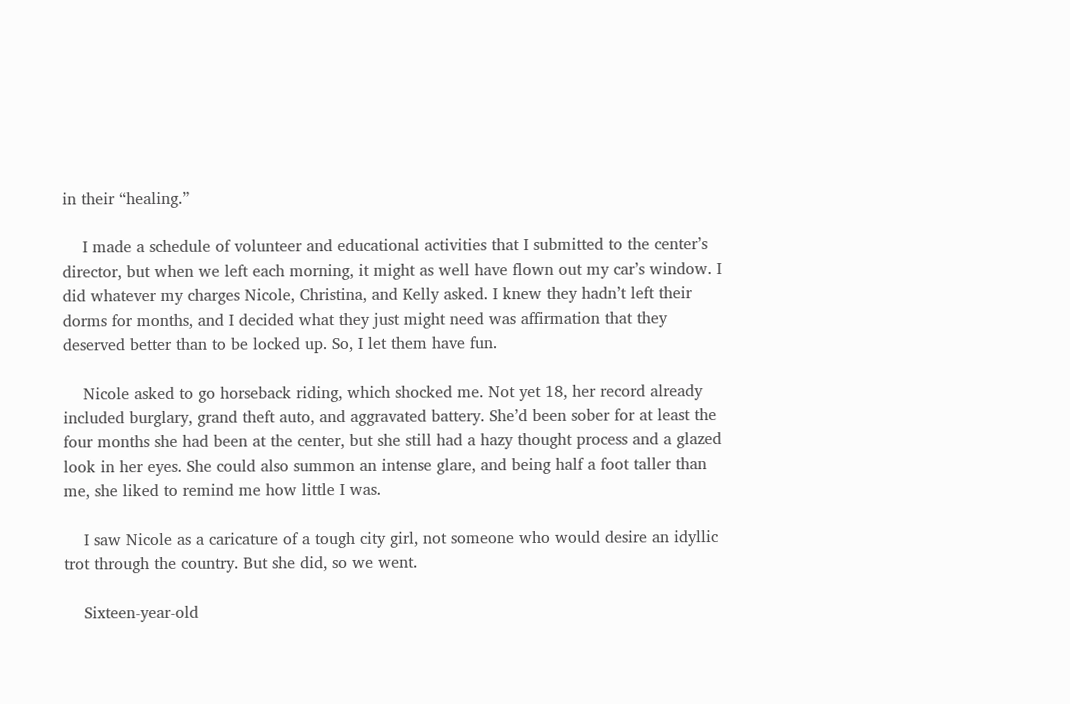in their “healing.”

    I made a schedule of volunteer and educational activities that I submitted to the center’s director, but when we left each morning, it might as well have flown out my car’s window. I did whatever my charges Nicole, Christina, and Kelly asked. I knew they hadn’t left their dorms for months, and I decided what they just might need was affirmation that they deserved better than to be locked up. So, I let them have fun.

    Nicole asked to go horseback riding, which shocked me. Not yet 18, her record already included burglary, grand theft auto, and aggravated battery. She’d been sober for at least the four months she had been at the center, but she still had a hazy thought process and a glazed look in her eyes. She could also summon an intense glare, and being half a foot taller than me, she liked to remind me how little I was.

    I saw Nicole as a caricature of a tough city girl, not someone who would desire an idyllic trot through the country. But she did, so we went.

    Sixteen-year-old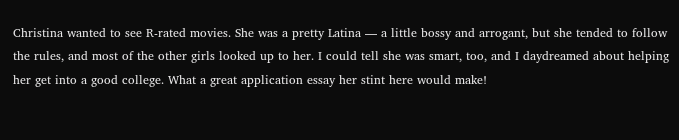Christina wanted to see R-rated movies. She was a pretty Latina — a little bossy and arrogant, but she tended to follow the rules, and most of the other girls looked up to her. I could tell she was smart, too, and I daydreamed about helping her get into a good college. What a great application essay her stint here would make!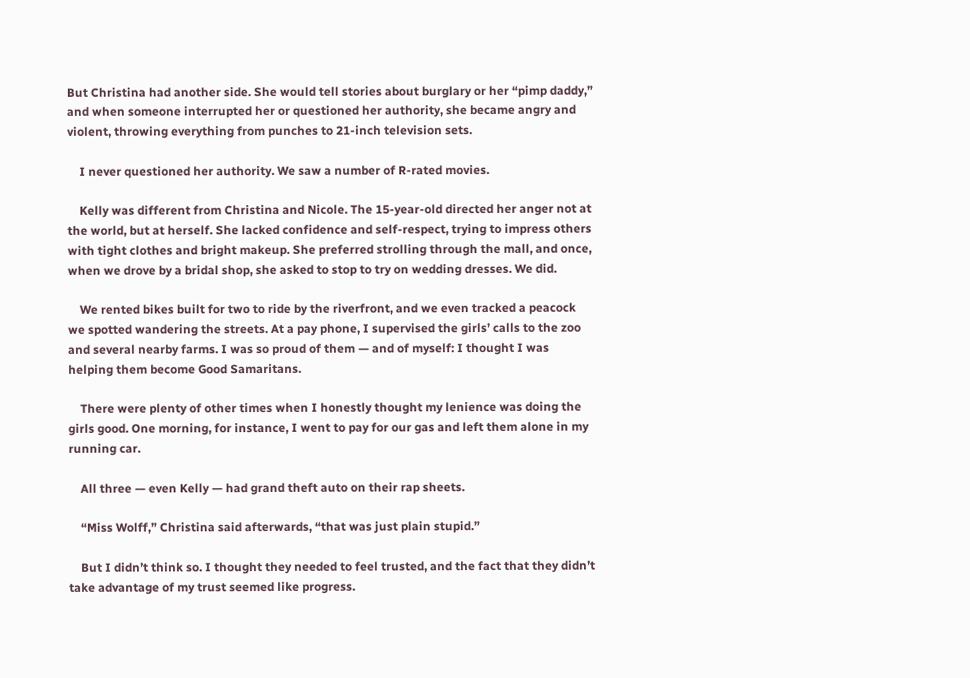But Christina had another side. She would tell stories about burglary or her “pimp daddy,” and when someone interrupted her or questioned her authority, she became angry and violent, throwing everything from punches to 21-inch television sets.

    I never questioned her authority. We saw a number of R-rated movies.

    Kelly was different from Christina and Nicole. The 15-year-old directed her anger not at the world, but at herself. She lacked confidence and self-respect, trying to impress others with tight clothes and bright makeup. She preferred strolling through the mall, and once, when we drove by a bridal shop, she asked to stop to try on wedding dresses. We did.

    We rented bikes built for two to ride by the riverfront, and we even tracked a peacock we spotted wandering the streets. At a pay phone, I supervised the girls’ calls to the zoo and several nearby farms. I was so proud of them — and of myself: I thought I was helping them become Good Samaritans.

    There were plenty of other times when I honestly thought my lenience was doing the girls good. One morning, for instance, I went to pay for our gas and left them alone in my running car.

    All three — even Kelly — had grand theft auto on their rap sheets.

    “Miss Wolff,” Christina said afterwards, “that was just plain stupid.”

    But I didn’t think so. I thought they needed to feel trusted, and the fact that they didn’t take advantage of my trust seemed like progress.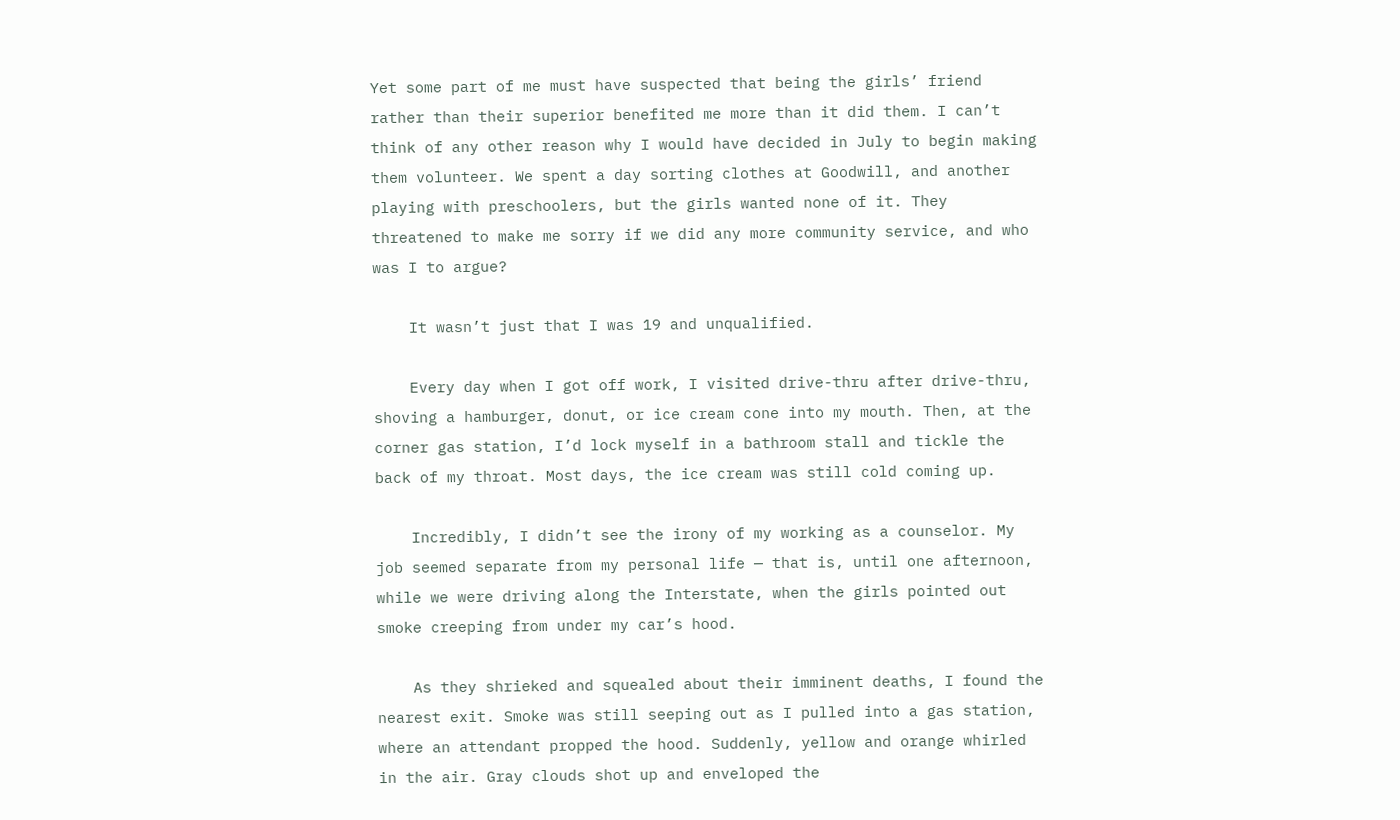Yet some part of me must have suspected that being the girls’ friend rather than their superior benefited me more than it did them. I can’t think of any other reason why I would have decided in July to begin making them volunteer. We spent a day sorting clothes at Goodwill, and another playing with preschoolers, but the girls wanted none of it. They threatened to make me sorry if we did any more community service, and who was I to argue?

    It wasn’t just that I was 19 and unqualified.

    Every day when I got off work, I visited drive-thru after drive-thru, shoving a hamburger, donut, or ice cream cone into my mouth. Then, at the corner gas station, I’d lock myself in a bathroom stall and tickle the back of my throat. Most days, the ice cream was still cold coming up.

    Incredibly, I didn’t see the irony of my working as a counselor. My job seemed separate from my personal life — that is, until one afternoon, while we were driving along the Interstate, when the girls pointed out smoke creeping from under my car’s hood.

    As they shrieked and squealed about their imminent deaths, I found the nearest exit. Smoke was still seeping out as I pulled into a gas station, where an attendant propped the hood. Suddenly, yellow and orange whirled in the air. Gray clouds shot up and enveloped the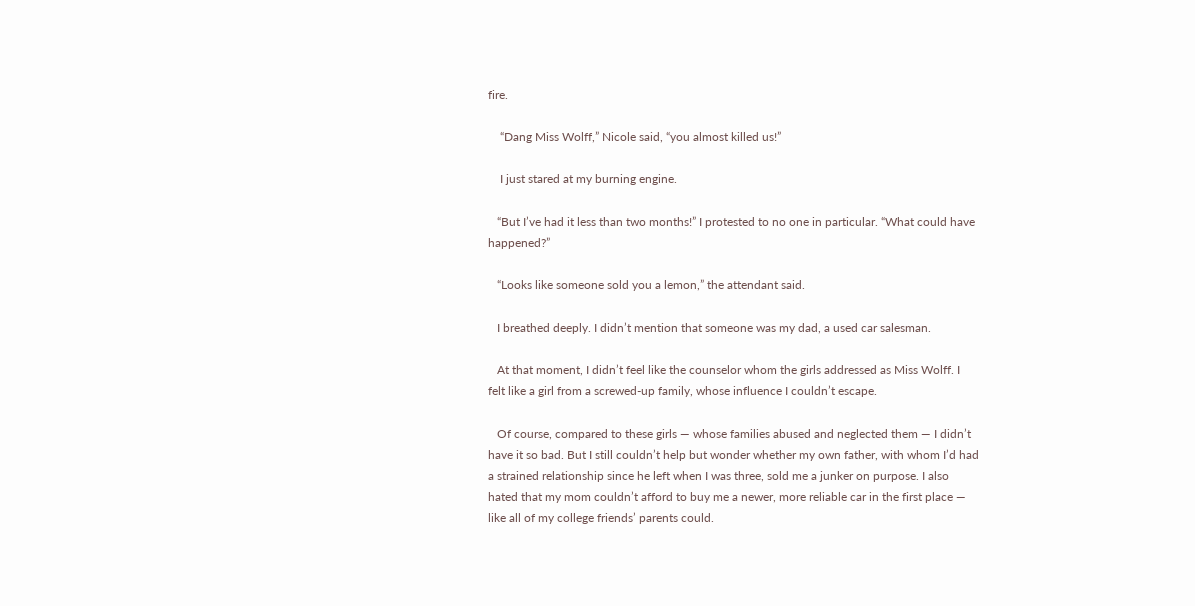fire.

    “Dang Miss Wolff,” Nicole said, “you almost killed us!”

    I just stared at my burning engine.

   “But I’ve had it less than two months!” I protested to no one in particular. “What could have happened?”

   “Looks like someone sold you a lemon,” the attendant said.

   I breathed deeply. I didn’t mention that someone was my dad, a used car salesman.

   At that moment, I didn’t feel like the counselor whom the girls addressed as Miss Wolff. I felt like a girl from a screwed-up family, whose influence I couldn’t escape.

   Of course, compared to these girls — whose families abused and neglected them — I didn’t have it so bad. But I still couldn’t help but wonder whether my own father, with whom I’d had a strained relationship since he left when I was three, sold me a junker on purpose. I also hated that my mom couldn’t afford to buy me a newer, more reliable car in the first place — like all of my college friends’ parents could.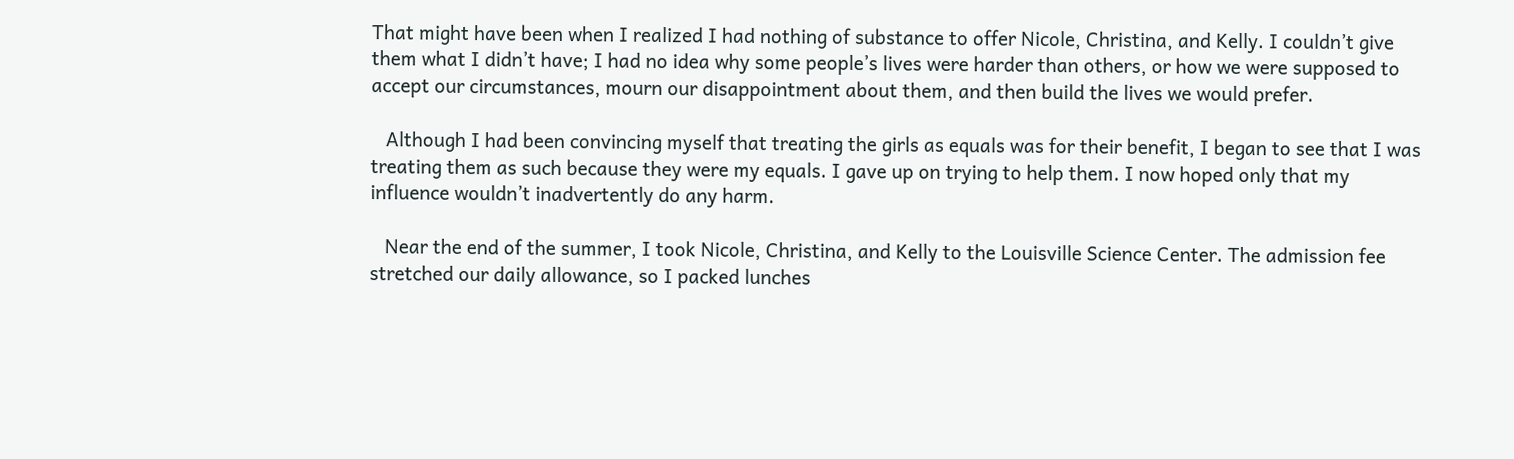That might have been when I realized I had nothing of substance to offer Nicole, Christina, and Kelly. I couldn’t give them what I didn’t have; I had no idea why some people’s lives were harder than others, or how we were supposed to accept our circumstances, mourn our disappointment about them, and then build the lives we would prefer.

   Although I had been convincing myself that treating the girls as equals was for their benefit, I began to see that I was treating them as such because they were my equals. I gave up on trying to help them. I now hoped only that my influence wouldn’t inadvertently do any harm.

   Near the end of the summer, I took Nicole, Christina, and Kelly to the Louisville Science Center. The admission fee stretched our daily allowance, so I packed lunches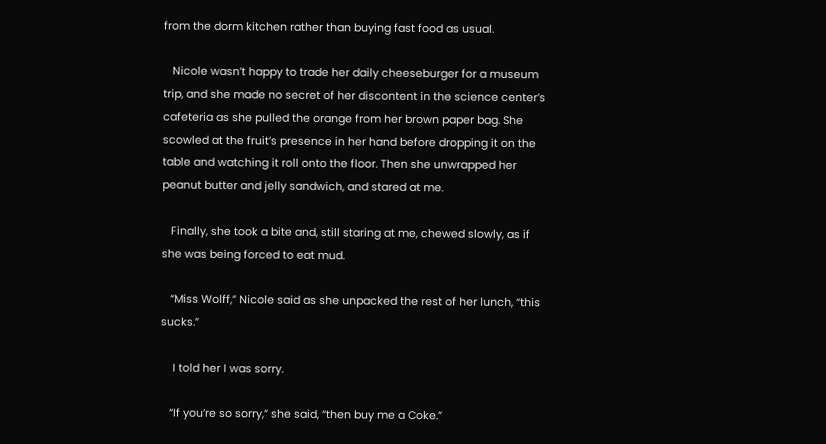from the dorm kitchen rather than buying fast food as usual.

   Nicole wasn’t happy to trade her daily cheeseburger for a museum trip, and she made no secret of her discontent in the science center’s cafeteria as she pulled the orange from her brown paper bag. She scowled at the fruit’s presence in her hand before dropping it on the table and watching it roll onto the floor. Then she unwrapped her peanut butter and jelly sandwich, and stared at me.

   Finally, she took a bite and, still staring at me, chewed slowly, as if she was being forced to eat mud.

   “Miss Wolff,” Nicole said as she unpacked the rest of her lunch, “this sucks.”

    I told her I was sorry.

   “If you’re so sorry,” she said, “then buy me a Coke.”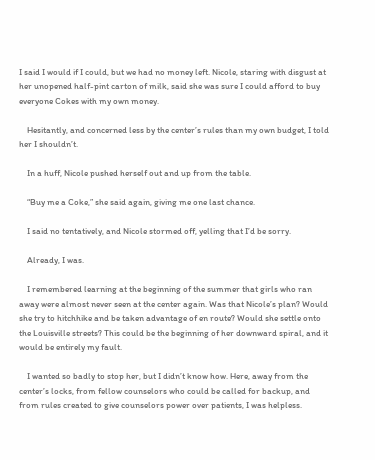I said I would if I could, but we had no money left. Nicole, staring with disgust at her unopened half-pint carton of milk, said she was sure I could afford to buy everyone Cokes with my own money.

    Hesitantly, and concerned less by the center’s rules than my own budget, I told her I shouldn’t.

    In a huff, Nicole pushed herself out and up from the table.

    “Buy me a Coke,” she said again, giving me one last chance.

    I said no tentatively, and Nicole stormed off, yelling that I’d be sorry.

    Already, I was.

    I remembered learning at the beginning of the summer that girls who ran away were almost never seen at the center again. Was that Nicole’s plan? Would she try to hitchhike and be taken advantage of en route? Would she settle onto the Louisville streets? This could be the beginning of her downward spiral, and it would be entirely my fault.

    I wanted so badly to stop her, but I didn’t know how. Here, away from the center’s locks, from fellow counselors who could be called for backup, and from rules created to give counselors power over patients, I was helpless.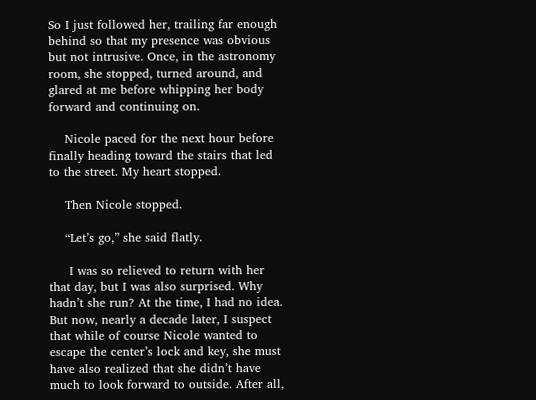So I just followed her, trailing far enough behind so that my presence was obvious but not intrusive. Once, in the astronomy room, she stopped, turned around, and glared at me before whipping her body forward and continuing on.

    Nicole paced for the next hour before finally heading toward the stairs that led to the street. My heart stopped.

    Then Nicole stopped.

    “Let’s go,” she said flatly.

     I was so relieved to return with her that day, but I was also surprised. Why hadn’t she run? At the time, I had no idea. But now, nearly a decade later, I suspect that while of course Nicole wanted to escape the center’s lock and key, she must have also realized that she didn’t have much to look forward to outside. After all,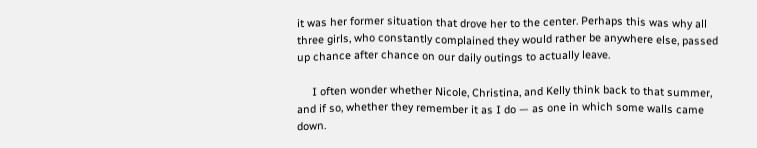it was her former situation that drove her to the center. Perhaps this was why all three girls, who constantly complained they would rather be anywhere else, passed up chance after chance on our daily outings to actually leave.

     I often wonder whether Nicole, Christina, and Kelly think back to that summer, and if so, whether they remember it as I do — as one in which some walls came down.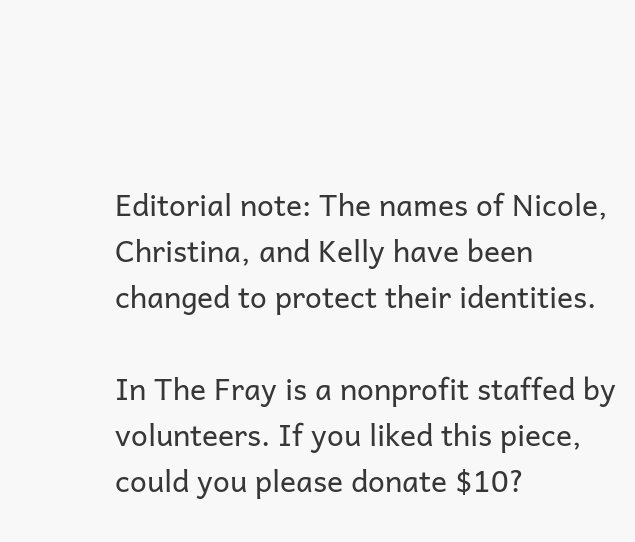Editorial note: The names of Nicole, Christina, and Kelly have been changed to protect their identities.

In The Fray is a nonprofit staffed by volunteers. If you liked this piece, could you please donate $10?